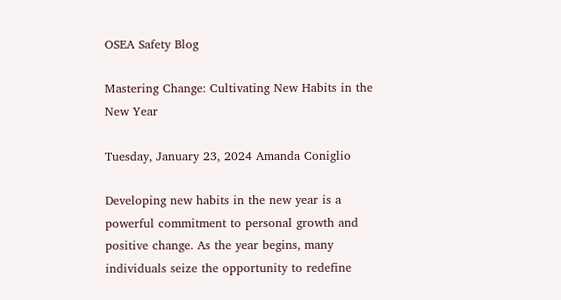OSEA Safety Blog

Mastering Change: Cultivating New Habits in the New Year

Tuesday, January 23, 2024 Amanda Coniglio

Developing new habits in the new year is a powerful commitment to personal growth and positive change. As the year begins, many individuals seize the opportunity to redefine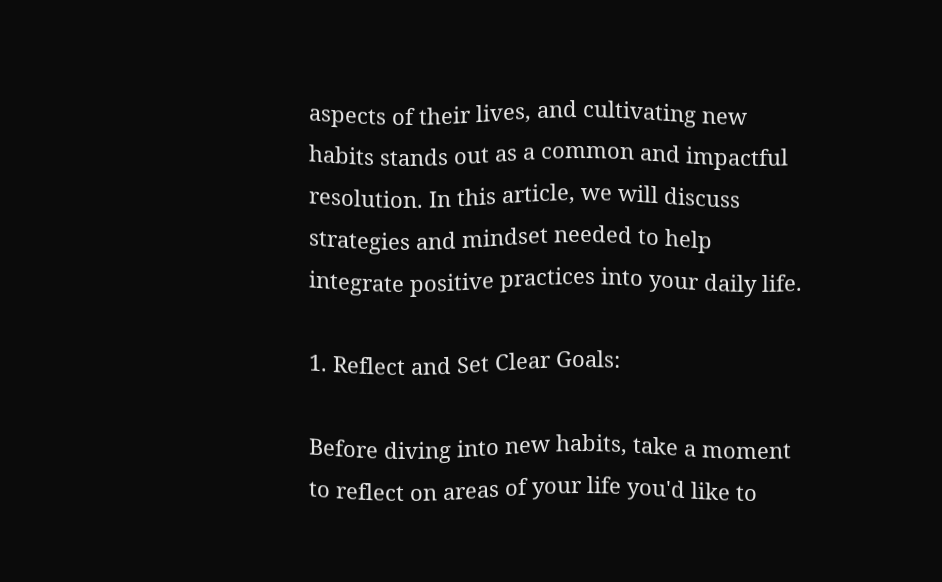aspects of their lives, and cultivating new habits stands out as a common and impactful resolution. In this article, we will discuss strategies and mindset needed to help integrate positive practices into your daily life.

1. Reflect and Set Clear Goals:

Before diving into new habits, take a moment to reflect on areas of your life you'd like to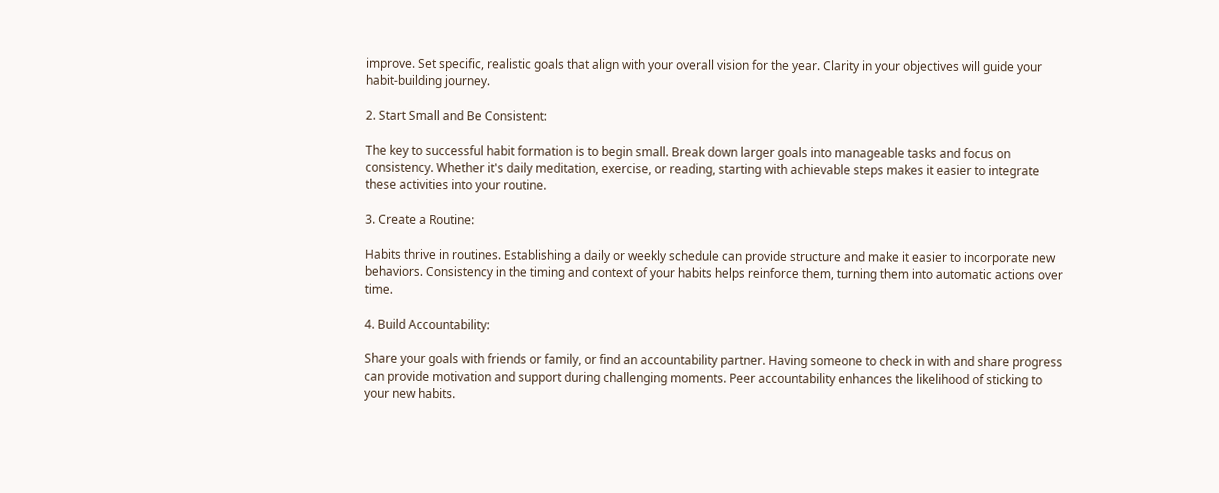improve. Set specific, realistic goals that align with your overall vision for the year. Clarity in your objectives will guide your habit-building journey.

2. Start Small and Be Consistent:

The key to successful habit formation is to begin small. Break down larger goals into manageable tasks and focus on consistency. Whether it's daily meditation, exercise, or reading, starting with achievable steps makes it easier to integrate these activities into your routine.

3. Create a Routine:

Habits thrive in routines. Establishing a daily or weekly schedule can provide structure and make it easier to incorporate new behaviors. Consistency in the timing and context of your habits helps reinforce them, turning them into automatic actions over time.

4. Build Accountability:

Share your goals with friends or family, or find an accountability partner. Having someone to check in with and share progress can provide motivation and support during challenging moments. Peer accountability enhances the likelihood of sticking to your new habits.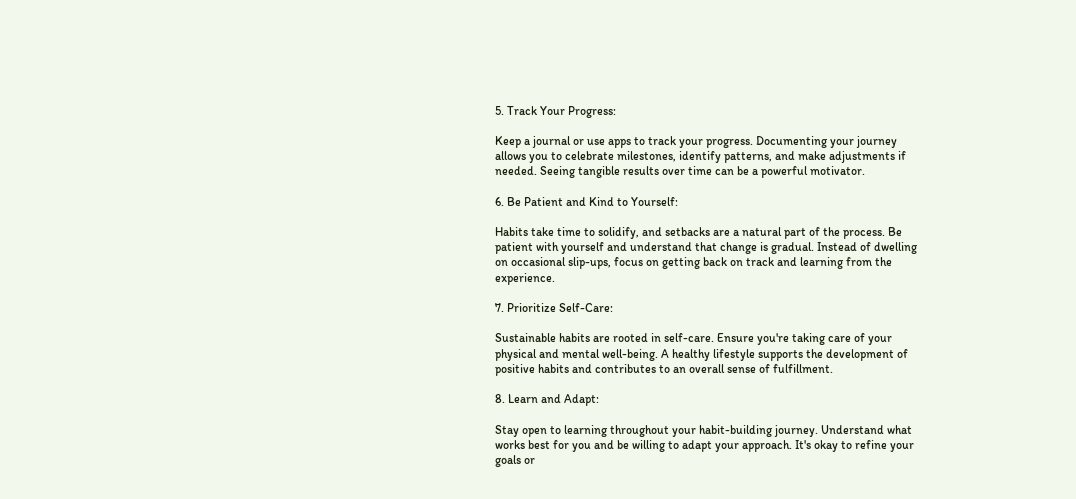5. Track Your Progress:

Keep a journal or use apps to track your progress. Documenting your journey allows you to celebrate milestones, identify patterns, and make adjustments if needed. Seeing tangible results over time can be a powerful motivator.

6. Be Patient and Kind to Yourself:

Habits take time to solidify, and setbacks are a natural part of the process. Be patient with yourself and understand that change is gradual. Instead of dwelling on occasional slip-ups, focus on getting back on track and learning from the experience.

7. Prioritize Self-Care:

Sustainable habits are rooted in self-care. Ensure you're taking care of your physical and mental well-being. A healthy lifestyle supports the development of positive habits and contributes to an overall sense of fulfillment.

8. Learn and Adapt:

Stay open to learning throughout your habit-building journey. Understand what works best for you and be willing to adapt your approach. It's okay to refine your goals or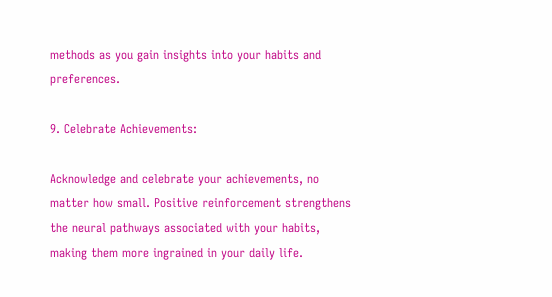methods as you gain insights into your habits and preferences.

9. Celebrate Achievements:

Acknowledge and celebrate your achievements, no matter how small. Positive reinforcement strengthens the neural pathways associated with your habits, making them more ingrained in your daily life.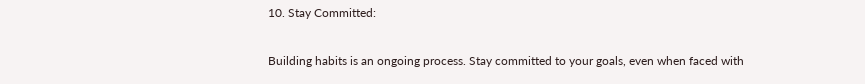10. Stay Committed:

Building habits is an ongoing process. Stay committed to your goals, even when faced with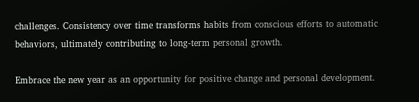challenges. Consistency over time transforms habits from conscious efforts to automatic behaviors, ultimately contributing to long-term personal growth.

Embrace the new year as an opportunity for positive change and personal development.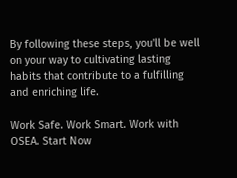By following these steps, you'll be well on your way to cultivating lasting habits that contribute to a fulfilling and enriching life.

Work Safe. Work Smart. Work with OSEA. Start Now